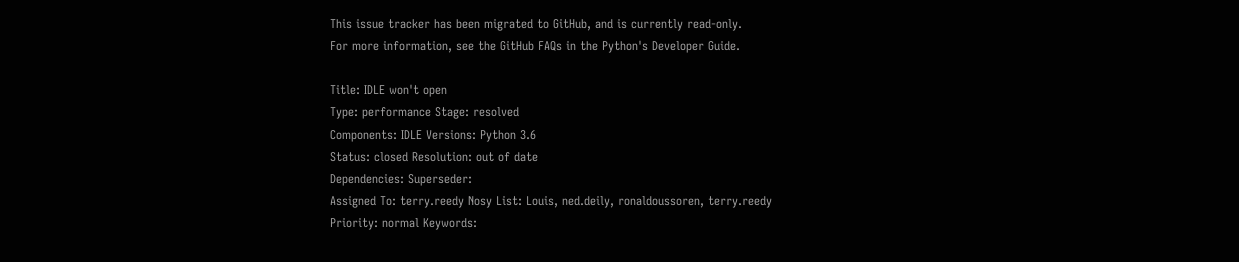This issue tracker has been migrated to GitHub, and is currently read-only.
For more information, see the GitHub FAQs in the Python's Developer Guide.

Title: IDLE won't open
Type: performance Stage: resolved
Components: IDLE Versions: Python 3.6
Status: closed Resolution: out of date
Dependencies: Superseder:
Assigned To: terry.reedy Nosy List: Louis, ned.deily, ronaldoussoren, terry.reedy
Priority: normal Keywords: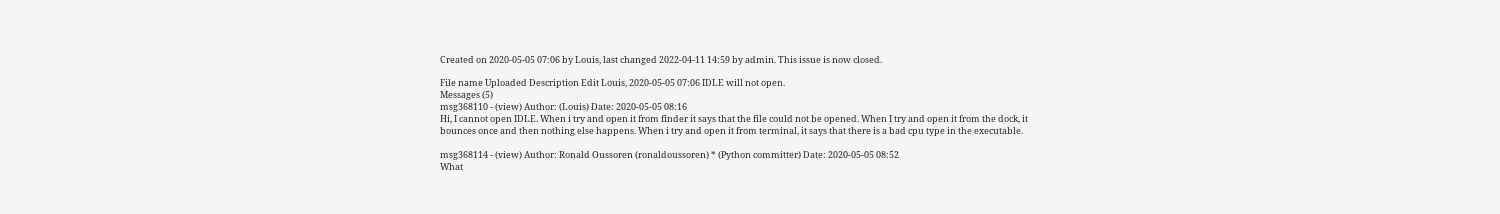Created on 2020-05-05 07:06 by Louis, last changed 2022-04-11 14:59 by admin. This issue is now closed.

File name Uploaded Description Edit Louis, 2020-05-05 07:06 IDLE will not open.
Messages (5)
msg368110 - (view) Author: (Louis) Date: 2020-05-05 08:16
Hi, I cannot open IDLE. When i try and open it from finder it says that the file could not be opened. When I try and open it from the dock, it bounces once and then nothing else happens. When i try and open it from terminal, it says that there is a bad cpu type in the executable.

msg368114 - (view) Author: Ronald Oussoren (ronaldoussoren) * (Python committer) Date: 2020-05-05 08:52
What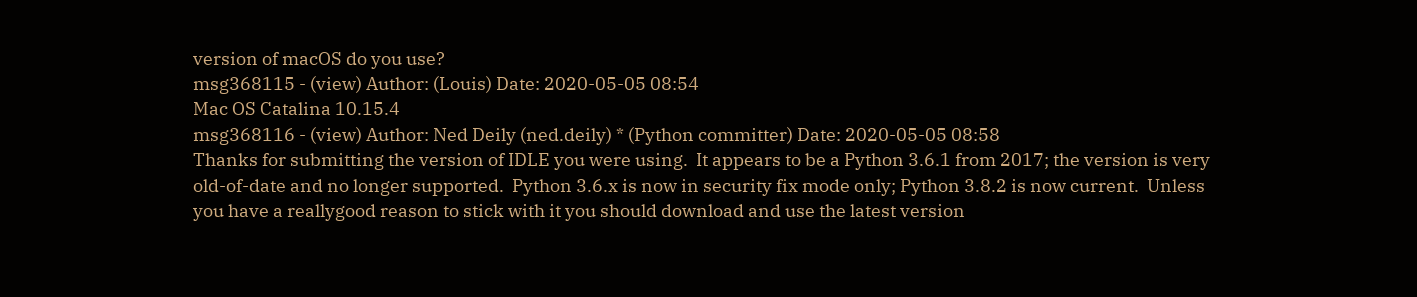version of macOS do you use?
msg368115 - (view) Author: (Louis) Date: 2020-05-05 08:54
Mac OS Catalina 10.15.4
msg368116 - (view) Author: Ned Deily (ned.deily) * (Python committer) Date: 2020-05-05 08:58
Thanks for submitting the version of IDLE you were using.  It appears to be a Python 3.6.1 from 2017; the version is very old-of-date and no longer supported.  Python 3.6.x is now in security fix mode only; Python 3.8.2 is now current.  Unless you have a reallygood reason to stick with it you should download and use the latest version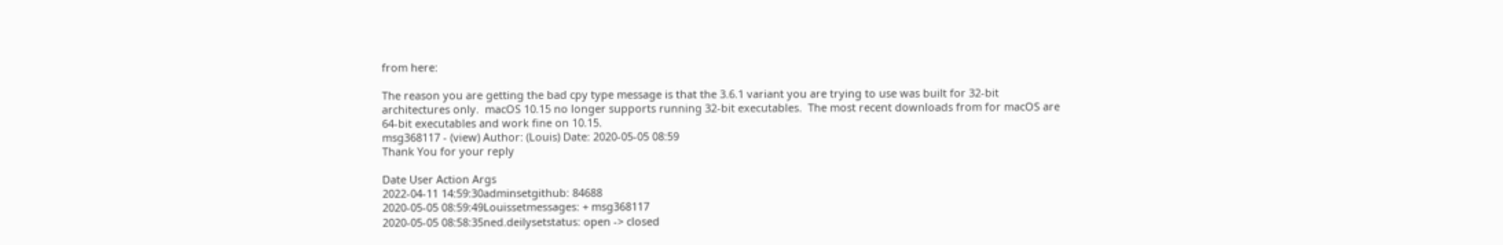from here:

The reason you are getting the bad cpy type message is that the 3.6.1 variant you are trying to use was built for 32-bit architectures only.  macOS 10.15 no longer supports running 32-bit executables.  The most recent downloads from for macOS are 64-bit executables and work fine on 10.15.
msg368117 - (view) Author: (Louis) Date: 2020-05-05 08:59
Thank You for your reply

Date User Action Args
2022-04-11 14:59:30adminsetgithub: 84688
2020-05-05 08:59:49Louissetmessages: + msg368117
2020-05-05 08:58:35ned.deilysetstatus: open -> closed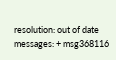resolution: out of date
messages: + msg368116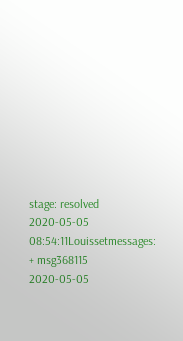stage: resolved
2020-05-05 08:54:11Louissetmessages: + msg368115
2020-05-05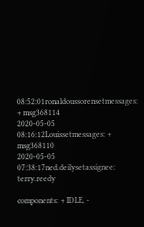08:52:01ronaldoussorensetmessages: + msg368114
2020-05-05 08:16:12Louissetmessages: + msg368110
2020-05-05 07:38:17ned.deilysetassignee: terry.reedy

components: + IDLE, -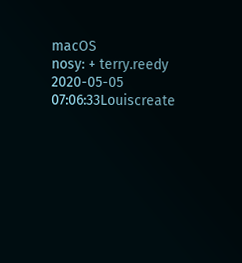macOS
nosy: + terry.reedy
2020-05-05 07:06:33Louiscreate